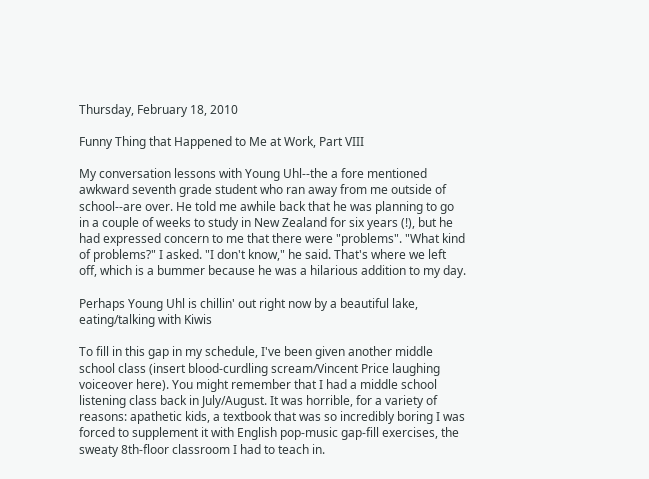Thursday, February 18, 2010

Funny Thing that Happened to Me at Work, Part VIII

My conversation lessons with Young Uhl--the a fore mentioned awkward seventh grade student who ran away from me outside of school--are over. He told me awhile back that he was planning to go in a couple of weeks to study in New Zealand for six years (!), but he had expressed concern to me that there were "problems". "What kind of problems?" I asked. "I don't know," he said. That's where we left off, which is a bummer because he was a hilarious addition to my day.

Perhaps Young Uhl is chillin' out right now by a beautiful lake, eating/talking with Kiwis

To fill in this gap in my schedule, I've been given another middle school class (insert blood-curdling scream/Vincent Price laughing voiceover here). You might remember that I had a middle school listening class back in July/August. It was horrible, for a variety of reasons: apathetic kids, a textbook that was so incredibly boring I was forced to supplement it with English pop-music gap-fill exercises, the sweaty 8th-floor classroom I had to teach in.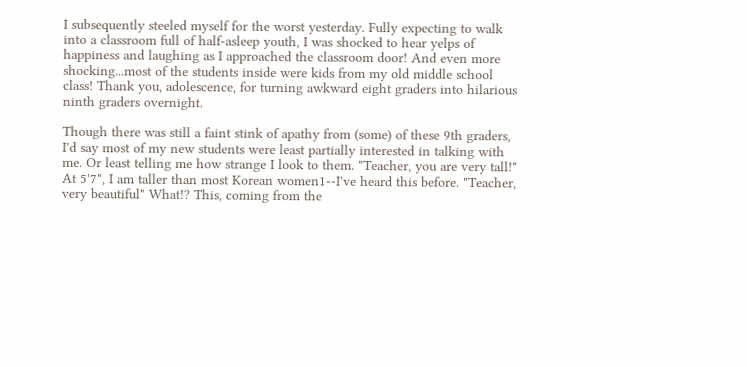I subsequently steeled myself for the worst yesterday. Fully expecting to walk into a classroom full of half-asleep youth, I was shocked to hear yelps of happiness and laughing as I approached the classroom door! And even more shocking...most of the students inside were kids from my old middle school class! Thank you, adolescence, for turning awkward eight graders into hilarious ninth graders overnight.

Though there was still a faint stink of apathy from (some) of these 9th graders, I'd say most of my new students were least partially interested in talking with me. Or least telling me how strange I look to them. "Teacher, you are very tall!" At 5'7", I am taller than most Korean women1--I've heard this before. "Teacher, very beautiful" What!? This, coming from the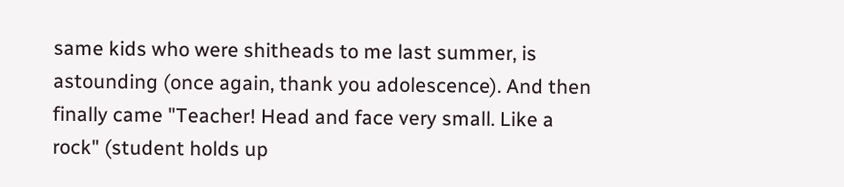same kids who were shitheads to me last summer, is astounding (once again, thank you adolescence). And then finally came "Teacher! Head and face very small. Like a rock" (student holds up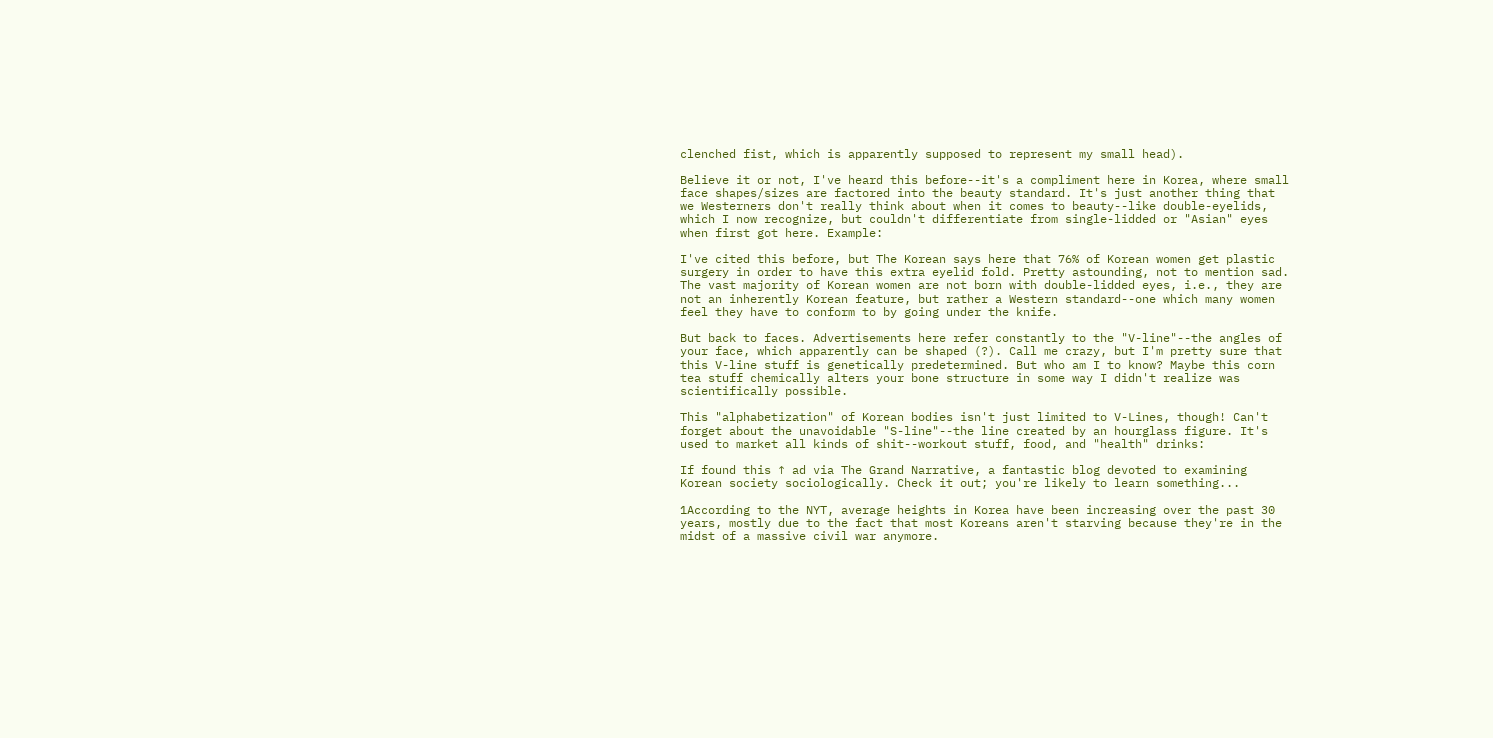clenched fist, which is apparently supposed to represent my small head).

Believe it or not, I've heard this before--it's a compliment here in Korea, where small face shapes/sizes are factored into the beauty standard. It's just another thing that we Westerners don't really think about when it comes to beauty--like double-eyelids, which I now recognize, but couldn't differentiate from single-lidded or "Asian" eyes when first got here. Example:

I've cited this before, but The Korean says here that 76% of Korean women get plastic surgery in order to have this extra eyelid fold. Pretty astounding, not to mention sad. The vast majority of Korean women are not born with double-lidded eyes, i.e., they are not an inherently Korean feature, but rather a Western standard--one which many women feel they have to conform to by going under the knife.

But back to faces. Advertisements here refer constantly to the "V-line"--the angles of your face, which apparently can be shaped (?). Call me crazy, but I'm pretty sure that this V-line stuff is genetically predetermined. But who am I to know? Maybe this corn tea stuff chemically alters your bone structure in some way I didn't realize was scientifically possible.

This "alphabetization" of Korean bodies isn't just limited to V-Lines, though! Can't forget about the unavoidable "S-line"--the line created by an hourglass figure. It's used to market all kinds of shit--workout stuff, food, and "health" drinks:

If found this ↑ ad via The Grand Narrative, a fantastic blog devoted to examining Korean society sociologically. Check it out; you're likely to learn something...

1According to the NYT, average heights in Korea have been increasing over the past 30 years, mostly due to the fact that most Koreans aren't starving because they're in the midst of a massive civil war anymore.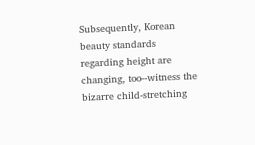Subsequently, Korean beauty standards regarding height are changing, too--witness the bizarre child-stretching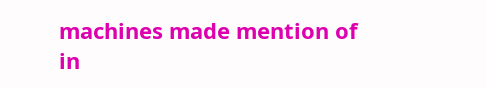machines made mention of in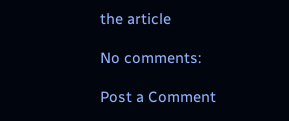the article

No comments:

Post a Comment